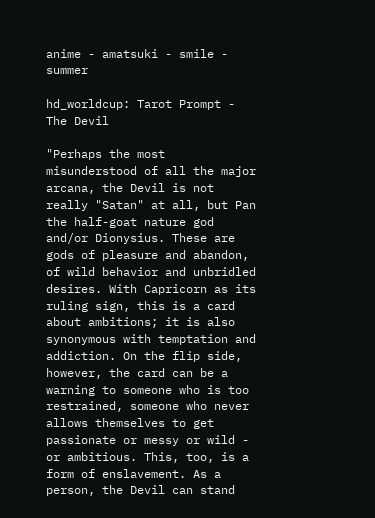anime - amatsuki - smile - summer

hd_worldcup: Tarot Prompt - The Devil

"Perhaps the most misunderstood of all the major arcana, the Devil is not really "Satan" at all, but Pan the half-goat nature god and/or Dionysius. These are gods of pleasure and abandon, of wild behavior and unbridled desires. With Capricorn as its ruling sign, this is a card about ambitions; it is also synonymous with temptation and addiction. On the flip side, however, the card can be a warning to someone who is too restrained, someone who never allows themselves to get passionate or messy or wild - or ambitious. This, too, is a form of enslavement. As a person, the Devil can stand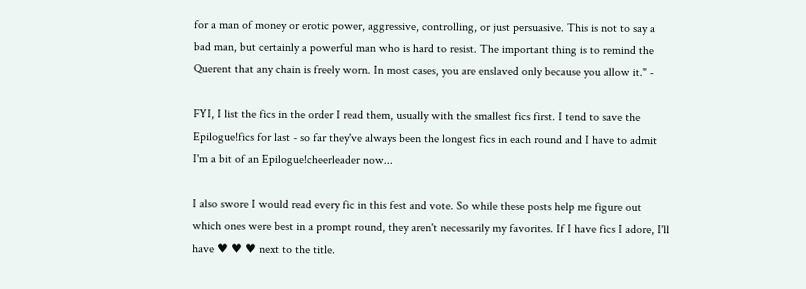for a man of money or erotic power, aggressive, controlling, or just persuasive. This is not to say a bad man, but certainly a powerful man who is hard to resist. The important thing is to remind the Querent that any chain is freely worn. In most cases, you are enslaved only because you allow it." -

FYI, I list the fics in the order I read them, usually with the smallest fics first. I tend to save the Epilogue!fics for last - so far they've always been the longest fics in each round and I have to admit I'm a bit of an Epilogue!cheerleader now...

I also swore I would read every fic in this fest and vote. So while these posts help me figure out which ones were best in a prompt round, they aren't necessarily my favorites. If I have fics I adore, I'll have ♥ ♥ ♥ next to the title.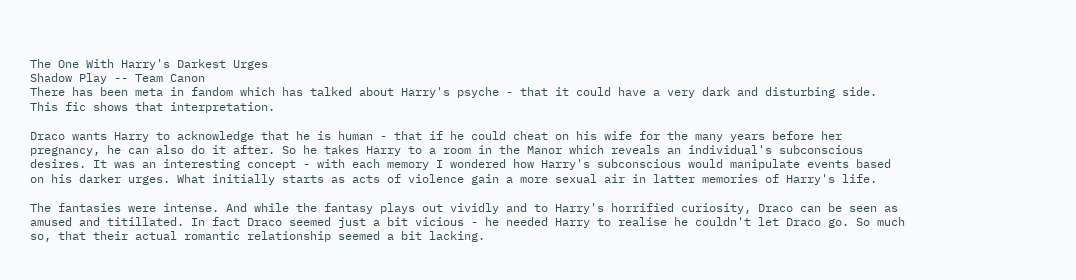The One With Harry's Darkest Urges
Shadow Play -- Team Canon
There has been meta in fandom which has talked about Harry's psyche - that it could have a very dark and disturbing side. This fic shows that interpretation.

Draco wants Harry to acknowledge that he is human - that if he could cheat on his wife for the many years before her pregnancy, he can also do it after. So he takes Harry to a room in the Manor which reveals an individual's subconscious desires. It was an interesting concept - with each memory I wondered how Harry's subconscious would manipulate events based on his darker urges. What initially starts as acts of violence gain a more sexual air in latter memories of Harry's life.

The fantasies were intense. And while the fantasy plays out vividly and to Harry's horrified curiosity, Draco can be seen as amused and titillated. In fact Draco seemed just a bit vicious - he needed Harry to realise he couldn't let Draco go. So much so, that their actual romantic relationship seemed a bit lacking.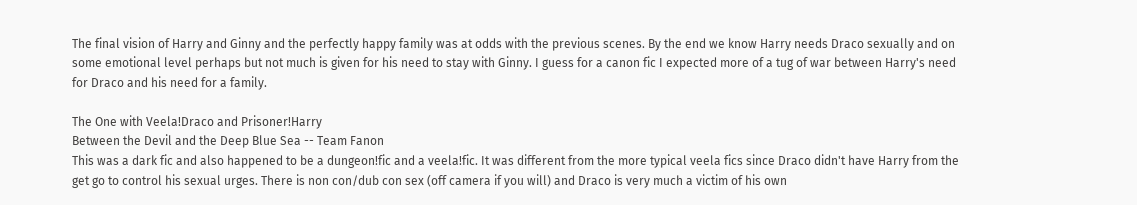The final vision of Harry and Ginny and the perfectly happy family was at odds with the previous scenes. By the end we know Harry needs Draco sexually and on some emotional level perhaps but not much is given for his need to stay with Ginny. I guess for a canon fic I expected more of a tug of war between Harry's need for Draco and his need for a family.

The One with Veela!Draco and Prisoner!Harry
Between the Devil and the Deep Blue Sea -- Team Fanon
This was a dark fic and also happened to be a dungeon!fic and a veela!fic. It was different from the more typical veela fics since Draco didn't have Harry from the get go to control his sexual urges. There is non con/dub con sex (off camera if you will) and Draco is very much a victim of his own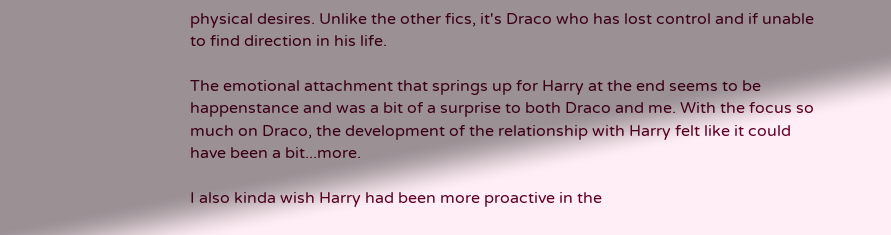physical desires. Unlike the other fics, it's Draco who has lost control and if unable to find direction in his life.

The emotional attachment that springs up for Harry at the end seems to be happenstance and was a bit of a surprise to both Draco and me. With the focus so much on Draco, the development of the relationship with Harry felt like it could have been a bit...more.

I also kinda wish Harry had been more proactive in the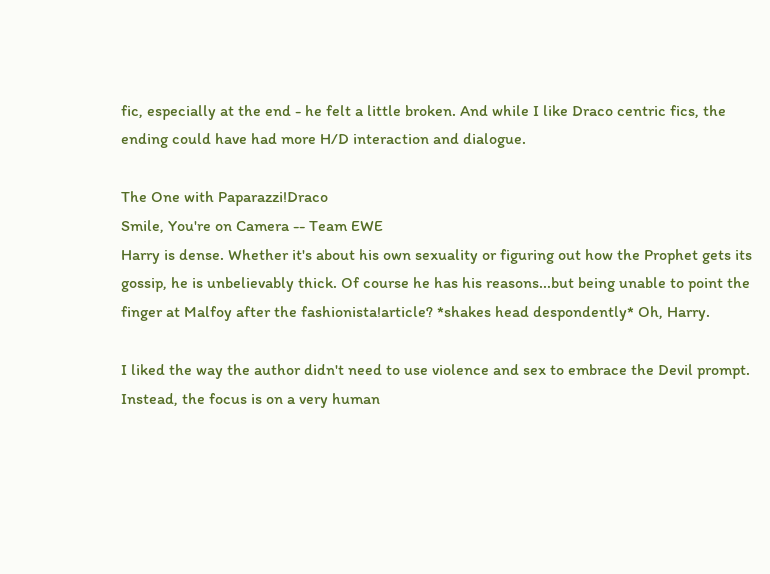fic, especially at the end - he felt a little broken. And while I like Draco centric fics, the ending could have had more H/D interaction and dialogue.

The One with Paparazzi!Draco
Smile, You're on Camera -- Team EWE
Harry is dense. Whether it's about his own sexuality or figuring out how the Prophet gets its gossip, he is unbelievably thick. Of course he has his reasons...but being unable to point the finger at Malfoy after the fashionista!article? *shakes head despondently* Oh, Harry.

I liked the way the author didn't need to use violence and sex to embrace the Devil prompt. Instead, the focus is on a very human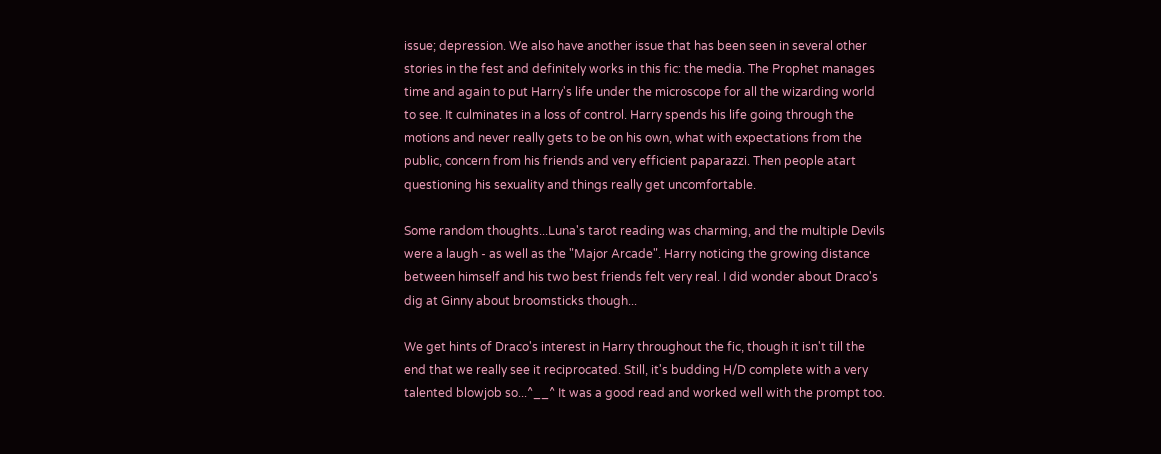issue; depression. We also have another issue that has been seen in several other stories in the fest and definitely works in this fic: the media. The Prophet manages time and again to put Harry's life under the microscope for all the wizarding world to see. It culminates in a loss of control. Harry spends his life going through the motions and never really gets to be on his own, what with expectations from the public, concern from his friends and very efficient paparazzi. Then people atart questioning his sexuality and things really get uncomfortable.

Some random thoughts...Luna's tarot reading was charming, and the multiple Devils were a laugh - as well as the "Major Arcade". Harry noticing the growing distance between himself and his two best friends felt very real. I did wonder about Draco's dig at Ginny about broomsticks though...

We get hints of Draco's interest in Harry throughout the fic, though it isn't till the end that we really see it reciprocated. Still, it's budding H/D complete with a very talented blowjob so...^__^ It was a good read and worked well with the prompt too.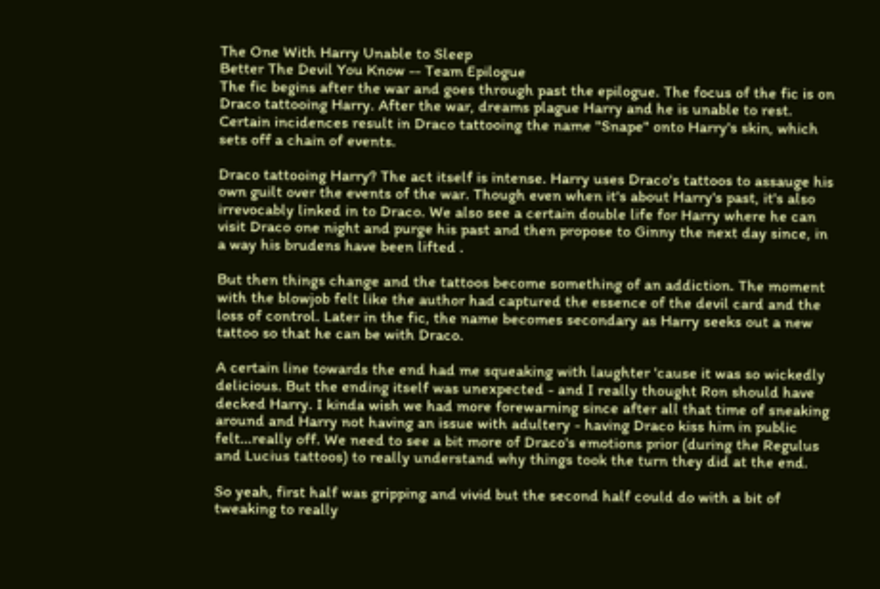The One With Harry Unable to Sleep
Better The Devil You Know -- Team Epilogue
The fic begins after the war and goes through past the epilogue. The focus of the fic is on Draco tattooing Harry. After the war, dreams plague Harry and he is unable to rest. Certain incidences result in Draco tattooing the name "Snape" onto Harry's skin, which sets off a chain of events.

Draco tattooing Harry? The act itself is intense. Harry uses Draco's tattoos to assauge his own guilt over the events of the war. Though even when it's about Harry's past, it's also irrevocably linked in to Draco. We also see a certain double life for Harry where he can visit Draco one night and purge his past and then propose to Ginny the next day since, in a way his brudens have been lifted .

But then things change and the tattoos become something of an addiction. The moment with the blowjob felt like the author had captured the essence of the devil card and the loss of control. Later in the fic, the name becomes secondary as Harry seeks out a new tattoo so that he can be with Draco.

A certain line towards the end had me squeaking with laughter 'cause it was so wickedly delicious. But the ending itself was unexpected - and I really thought Ron should have decked Harry. I kinda wish we had more forewarning since after all that time of sneaking around and Harry not having an issue with adultery - having Draco kiss him in public felt...really off. We need to see a bit more of Draco's emotions prior (during the Regulus and Lucius tattoos) to really understand why things took the turn they did at the end.

So yeah, first half was gripping and vivid but the second half could do with a bit of tweaking to really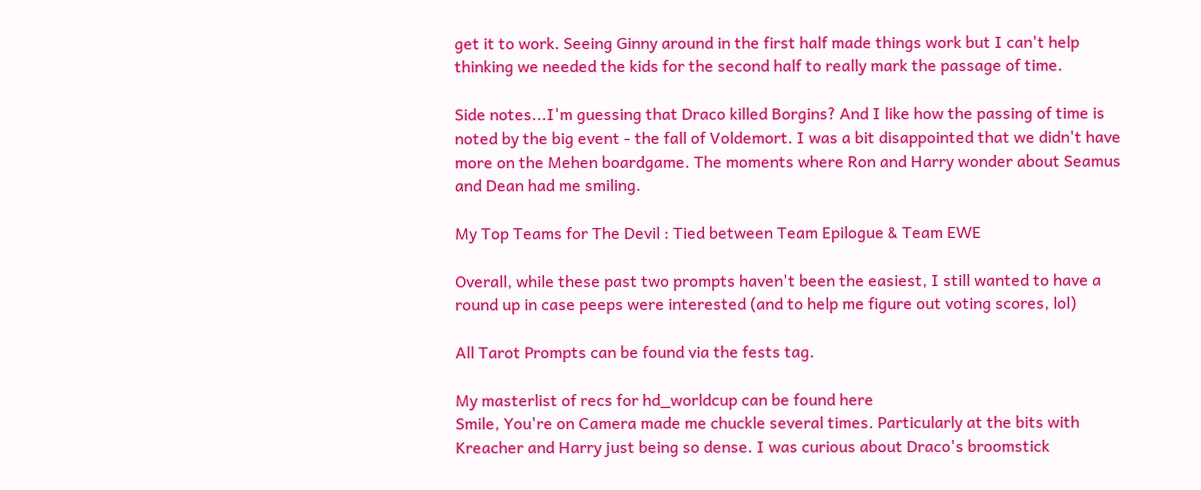get it to work. Seeing Ginny around in the first half made things work but I can't help thinking we needed the kids for the second half to really mark the passage of time.

Side notes...I'm guessing that Draco killed Borgins? And I like how the passing of time is noted by the big event - the fall of Voldemort. I was a bit disappointed that we didn't have more on the Mehen boardgame. The moments where Ron and Harry wonder about Seamus and Dean had me smiling.

My Top Teams for The Devil : Tied between Team Epilogue & Team EWE

Overall, while these past two prompts haven't been the easiest, I still wanted to have a round up in case peeps were interested (and to help me figure out voting scores, lol)

All Tarot Prompts can be found via the fests tag.

My masterlist of recs for hd_worldcup can be found here
Smile, You're on Camera made me chuckle several times. Particularly at the bits with Kreacher and Harry just being so dense. I was curious about Draco's broomstick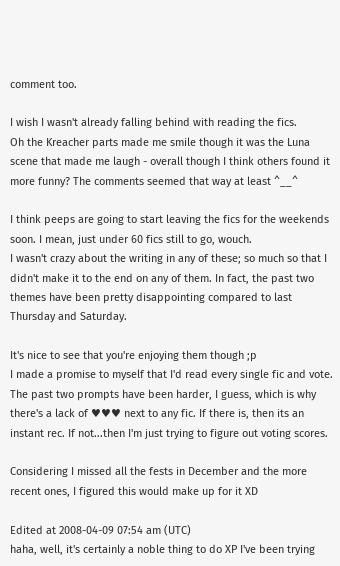comment too.

I wish I wasn't already falling behind with reading the fics.
Oh the Kreacher parts made me smile though it was the Luna scene that made me laugh - overall though I think others found it more funny? The comments seemed that way at least ^__^

I think peeps are going to start leaving the fics for the weekends soon. I mean, just under 60 fics still to go, wouch.
I wasn't crazy about the writing in any of these; so much so that I didn't make it to the end on any of them. In fact, the past two themes have been pretty disappointing compared to last Thursday and Saturday.

It's nice to see that you're enjoying them though ;p
I made a promise to myself that I'd read every single fic and vote. The past two prompts have been harder, I guess, which is why there's a lack of ♥♥♥ next to any fic. If there is, then its an instant rec. If not...then I'm just trying to figure out voting scores.

Considering I missed all the fests in December and the more recent ones, I figured this would make up for it XD

Edited at 2008-04-09 07:54 am (UTC)
haha, well, it's certainly a noble thing to do XP I've been trying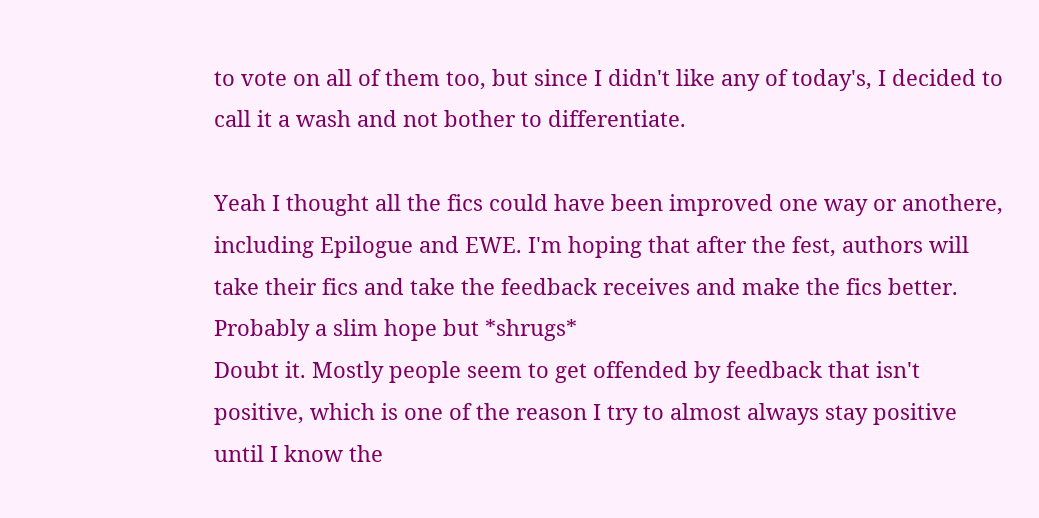to vote on all of them too, but since I didn't like any of today's, I decided to call it a wash and not bother to differentiate.

Yeah I thought all the fics could have been improved one way or anothere, including Epilogue and EWE. I'm hoping that after the fest, authors will take their fics and take the feedback receives and make the fics better. Probably a slim hope but *shrugs*
Doubt it. Mostly people seem to get offended by feedback that isn't positive, which is one of the reason I try to almost always stay positive until I know the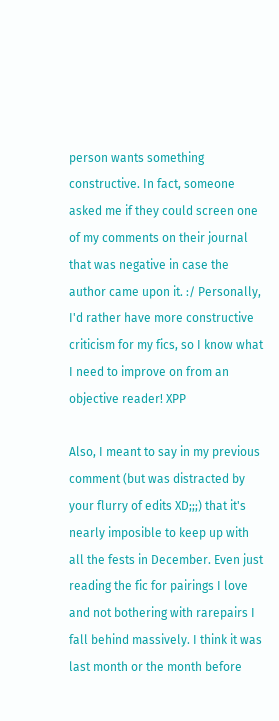person wants something constructive. In fact, someone asked me if they could screen one of my comments on their journal that was negative in case the author came upon it. :/ Personally, I'd rather have more constructive criticism for my fics, so I know what I need to improve on from an objective reader! XPP

Also, I meant to say in my previous comment (but was distracted by your flurry of edits XD;;;) that it's nearly imposible to keep up with all the fests in December. Even just reading the fic for pairings I love and not bothering with rarepairs I fall behind massively. I think it was last month or the month before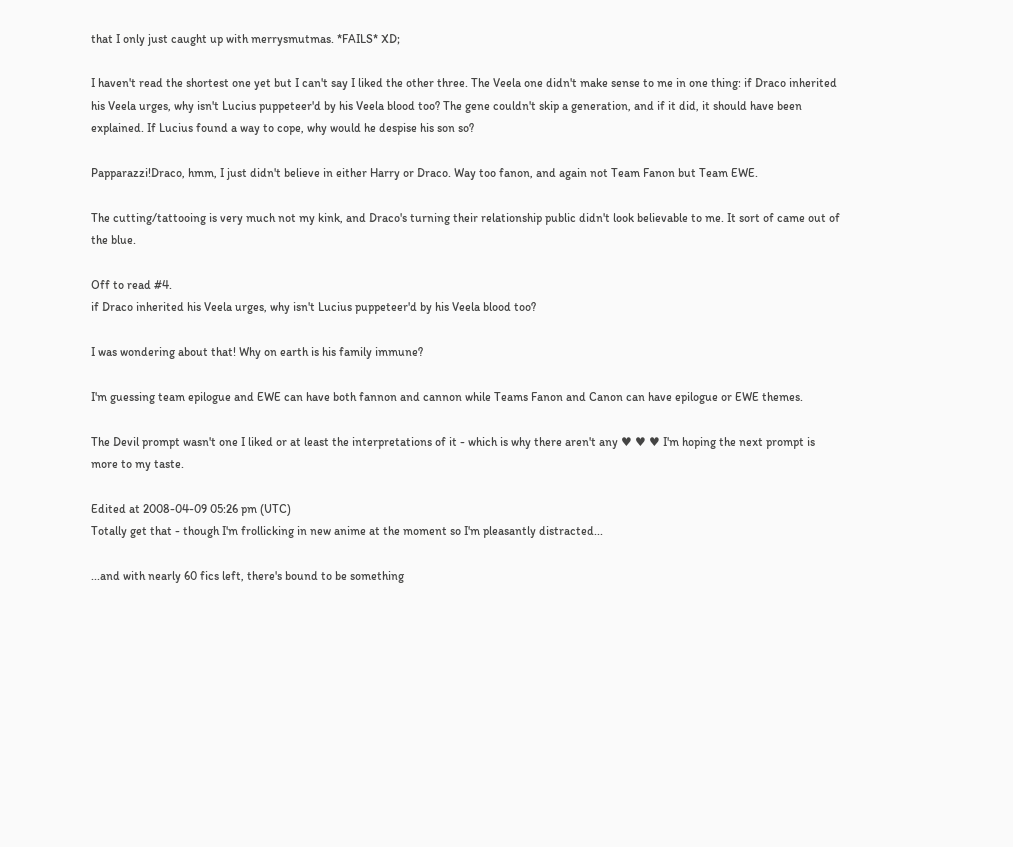that I only just caught up with merrysmutmas. *FAILS* XD;

I haven't read the shortest one yet but I can't say I liked the other three. The Veela one didn't make sense to me in one thing: if Draco inherited his Veela urges, why isn't Lucius puppeteer'd by his Veela blood too? The gene couldn't skip a generation, and if it did, it should have been explained. If Lucius found a way to cope, why would he despise his son so?

Papparazzi!Draco, hmm, I just didn't believe in either Harry or Draco. Way too fanon, and again not Team Fanon but Team EWE.

The cutting/tattooing is very much not my kink, and Draco's turning their relationship public didn't look believable to me. It sort of came out of the blue.

Off to read #4.
if Draco inherited his Veela urges, why isn't Lucius puppeteer'd by his Veela blood too?

I was wondering about that! Why on earth is his family immune?

I'm guessing team epilogue and EWE can have both fannon and cannon while Teams Fanon and Canon can have epilogue or EWE themes.

The Devil prompt wasn't one I liked or at least the interpretations of it - which is why there aren't any ♥ ♥ ♥ I'm hoping the next prompt is more to my taste.

Edited at 2008-04-09 05:26 pm (UTC)
Totally get that - though I'm frollicking in new anime at the moment so I'm pleasantly distracted...

...and with nearly 60 fics left, there's bound to be something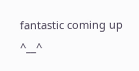fantastic coming up ^__^